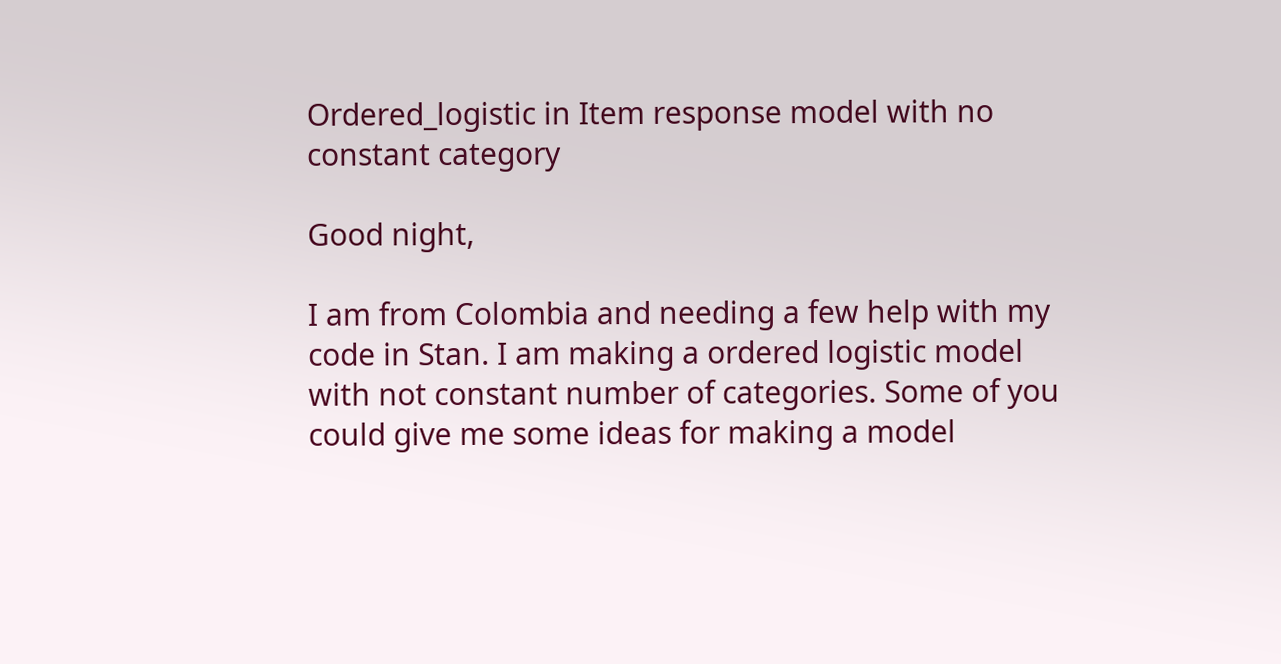Ordered_logistic in Item response model with no constant category

Good night,

I am from Colombia and needing a few help with my code in Stan. I am making a ordered logistic model with not constant number of categories. Some of you could give me some ideas for making a model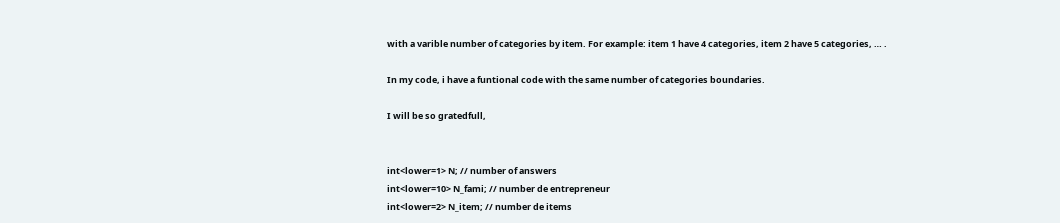with a varible number of categories by item. For example: item 1 have 4 categories, item 2 have 5 categories, … .

In my code, i have a funtional code with the same number of categories boundaries.

I will be so gratedfull,


int<lower=1> N; // number of answers
int<lower=10> N_fami; // number de entrepreneur
int<lower=2> N_item; // number de items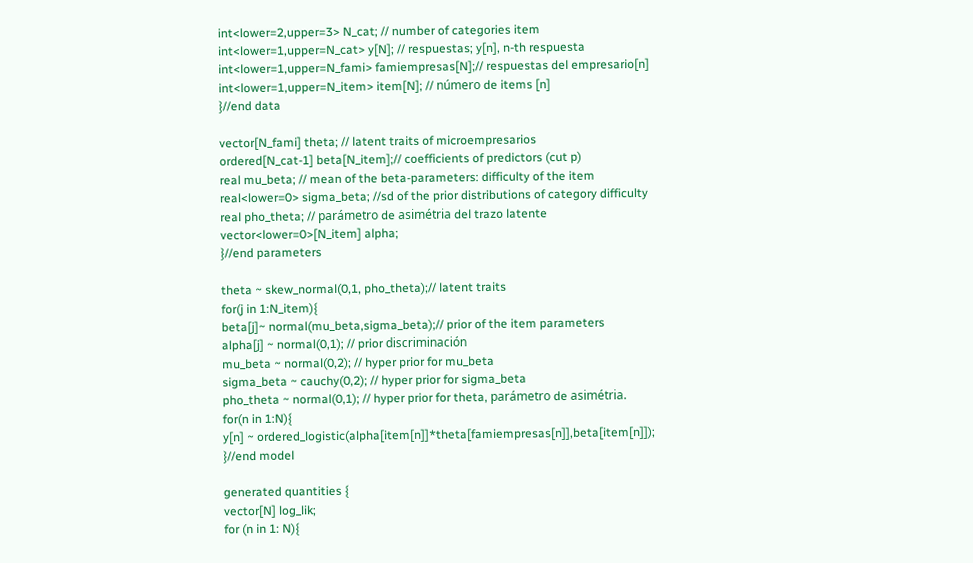int<lower=2,upper=3> N_cat; // number of categories item
int<lower=1,upper=N_cat> y[N]; // respuestas; y[n], n-th respuesta
int<lower=1,upper=N_fami> famiempresas[N];// respuestas del empresario[n]
int<lower=1,upper=N_item> item[N]; // número de items [n]
}//end data

vector[N_fami] theta; // latent traits of microempresarios
ordered[N_cat-1] beta[N_item];// coefficients of predictors (cut p)
real mu_beta; // mean of the beta-parameters: difficulty of the item
real<lower=0> sigma_beta; //sd of the prior distributions of category difficulty
real pho_theta; // parámetro de asimétria del trazo latente
vector<lower=0>[N_item] alpha;
}//end parameters

theta ~ skew_normal(0,1, pho_theta);// latent traits
for(j in 1:N_item){
beta[j]~ normal(mu_beta,sigma_beta);// prior of the item parameters
alpha[j] ~ normal(0,1); // prior discriminación
mu_beta ~ normal(0,2); // hyper prior for mu_beta
sigma_beta ~ cauchy(0,2); // hyper prior for sigma_beta
pho_theta ~ normal(0,1); // hyper prior for theta, parámetro de asimétria.
for(n in 1:N){
y[n] ~ ordered_logistic(alpha[item[n]]*theta[famiempresas[n]],beta[item[n]]);
}//end model

generated quantities {
vector[N] log_lik;
for (n in 1: N){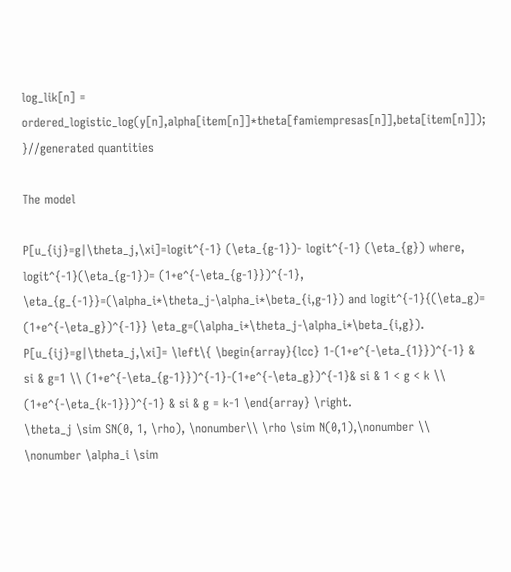log_lik[n] = ordered_logistic_log(y[n],alpha[item[n]]*theta[famiempresas[n]],beta[item[n]]);
}//generated quantities

The model

P[u_{ij}=g|\theta_j,\xi]=logit^{-1} (\eta_{g-1})- logit^{-1} (\eta_{g}) where, logit^{-1}(\eta_{g-1})= (1+e^{-\eta_{g-1}})^{-1}, \eta_{g_{-1}}=(\alpha_i*\theta_j-\alpha_i*\beta_{i,g-1}) and logit^{-1}{(\eta_g)= (1+e^{-\eta_g})^{-1}} \eta_g=(\alpha_i*\theta_j-\alpha_i*\beta_{i,g}).
P[u_{ij}=g|\theta_j,\xi]= \left\{ \begin{array}{lcc} 1-(1+e^{-\eta_{1}})^{-1} & si & g=1 \\ (1+e^{-\eta_{g-1}})^{-1}-(1+e^{-\eta_g})^{-1}& si & 1 < g < k \\ (1+e^{-\eta_{k-1}})^{-1} & si & g = k-1 \end{array} \right.
\theta_j \sim SN(0, 1, \rho), \nonumber\\ \rho \sim N(0,1),\nonumber \\ \nonumber \alpha_i \sim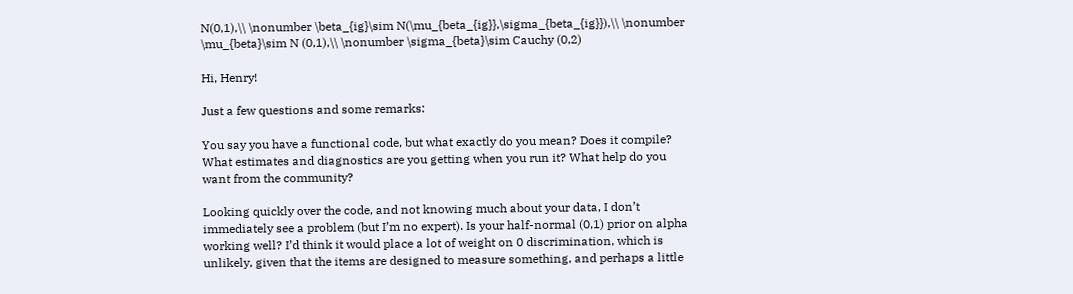N(0,1),\\ \nonumber \beta_{ig}\sim N(\mu_{beta_{ig}},\sigma_{beta_{ig}}),\\ \nonumber \mu_{beta}\sim N (0,1),\\ \nonumber \sigma_{beta}\sim Cauchy (0,2)

Hi, Henry!

Just a few questions and some remarks:

You say you have a functional code, but what exactly do you mean? Does it compile? What estimates and diagnostics are you getting when you run it? What help do you want from the community?

Looking quickly over the code, and not knowing much about your data, I don’t immediately see a problem (but I’m no expert). Is your half-normal (0,1) prior on alpha working well? I’d think it would place a lot of weight on 0 discrimination, which is unlikely, given that the items are designed to measure something, and perhaps a little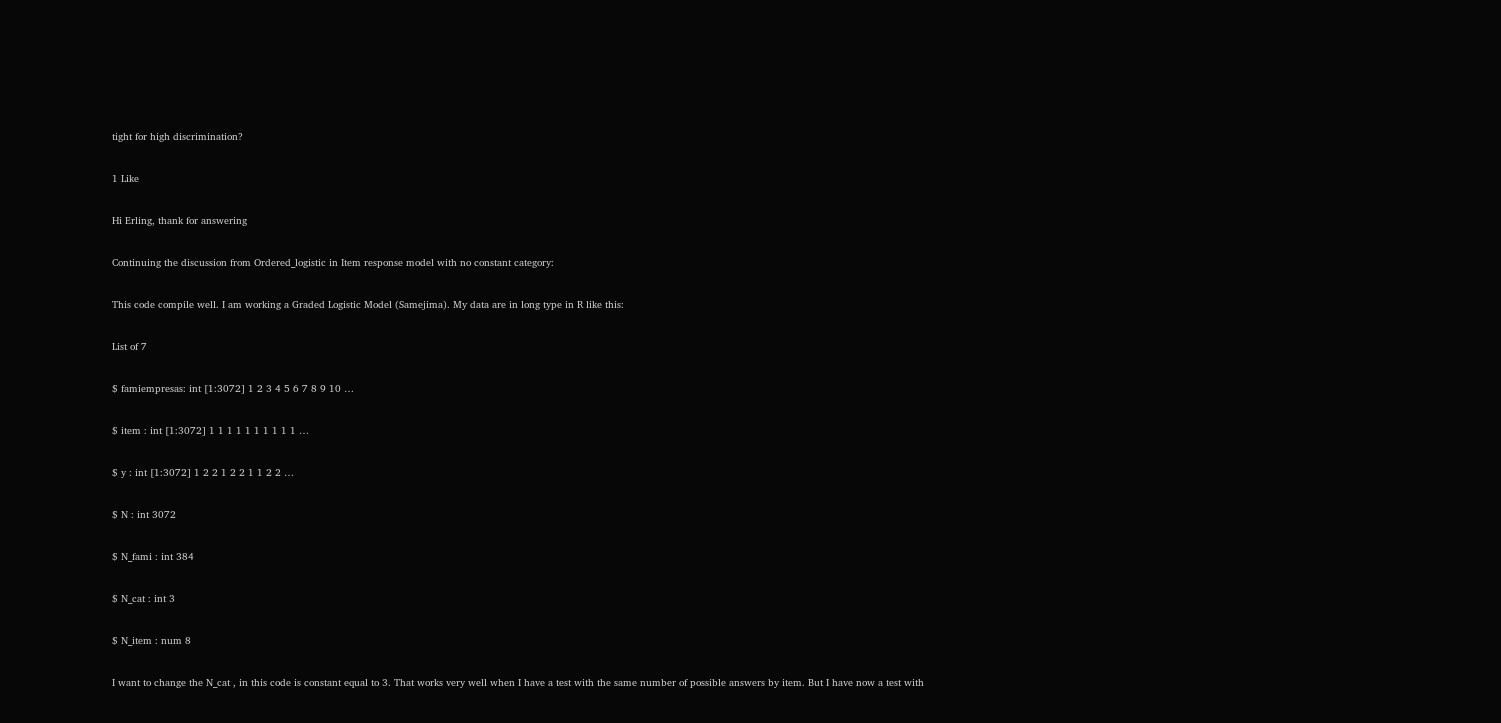tight for high discrimination?

1 Like

Hi Erling, thank for answering

Continuing the discussion from Ordered_logistic in Item response model with no constant category:

This code compile well. I am working a Graded Logistic Model (Samejima). My data are in long type in R like this:

List of 7

$ famiempresas: int [1:3072] 1 2 3 4 5 6 7 8 9 10 …

$ item : int [1:3072] 1 1 1 1 1 1 1 1 1 1 …

$ y : int [1:3072] 1 2 2 1 2 2 1 1 2 2 …

$ N : int 3072

$ N_fami : int 384

$ N_cat : int 3

$ N_item : num 8

I want to change the N_cat , in this code is constant equal to 3. That works very well when I have a test with the same number of possible answers by item. But I have now a test with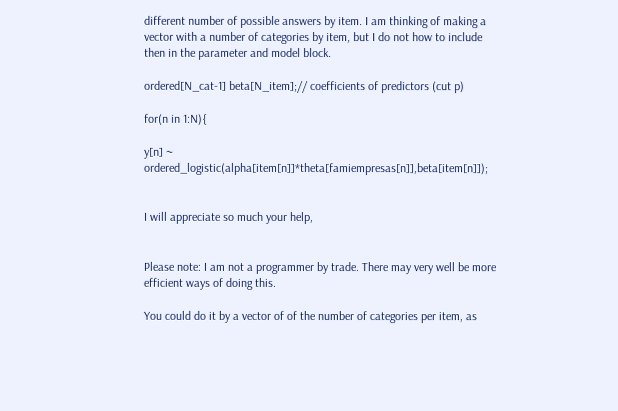different number of possible answers by item. I am thinking of making a vector with a number of categories by item, but I do not how to include then in the parameter and model block.

ordered[N_cat-1] beta[N_item];// coefficients of predictors (cut p)

for(n in 1:N){

y[n] ~ ordered_logistic(alpha[item[n]]*theta[famiempresas[n]],beta[item[n]]);


I will appreciate so much your help,


Please note: I am not a programmer by trade. There may very well be more efficient ways of doing this.

You could do it by a vector of of the number of categories per item, as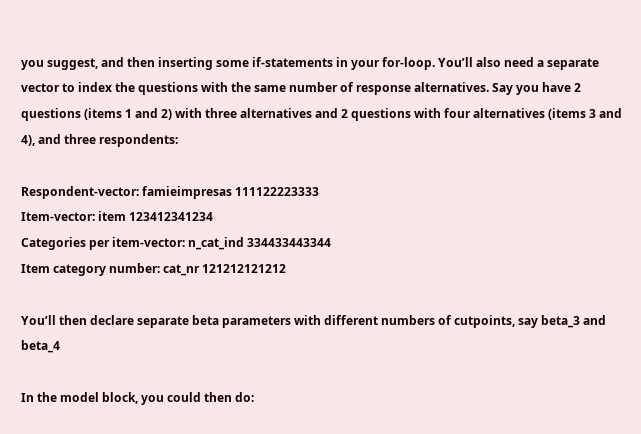you suggest, and then inserting some if-statements in your for-loop. You’ll also need a separate vector to index the questions with the same number of response alternatives. Say you have 2 questions (items 1 and 2) with three alternatives and 2 questions with four alternatives (items 3 and 4), and three respondents:

Respondent-vector: famieimpresas 111122223333
Item-vector: item 123412341234
Categories per item-vector: n_cat_ind 334433443344
Item category number: cat_nr 121212121212

You’ll then declare separate beta parameters with different numbers of cutpoints, say beta_3 and beta_4

In the model block, you could then do: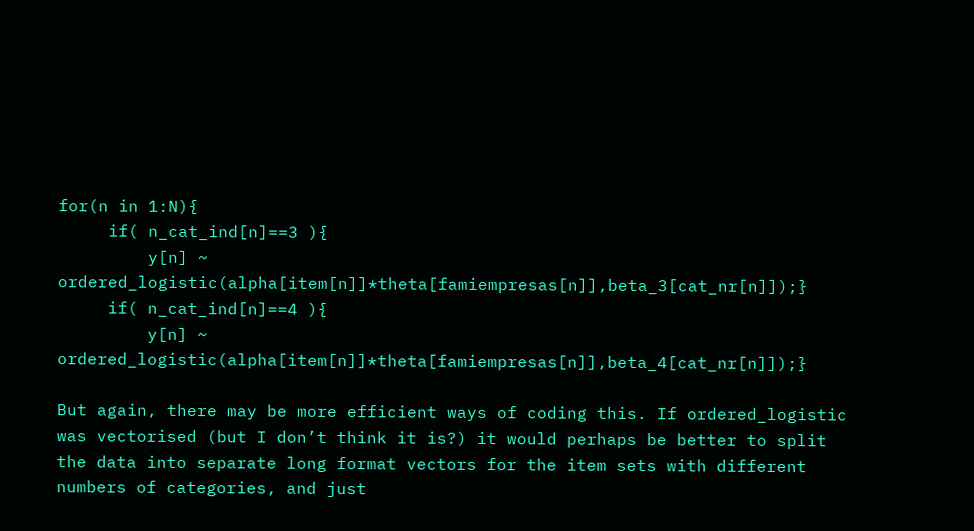for(n in 1:N){
     if( n_cat_ind[n]==3 ){
         y[n] ~ ordered_logistic(alpha[item[n]]*theta[famiempresas[n]],beta_3[cat_nr[n]]);}
     if( n_cat_ind[n]==4 ){
         y[n] ~ ordered_logistic(alpha[item[n]]*theta[famiempresas[n]],beta_4[cat_nr[n]]);}

But again, there may be more efficient ways of coding this. If ordered_logistic was vectorised (but I don’t think it is?) it would perhaps be better to split the data into separate long format vectors for the item sets with different numbers of categories, and just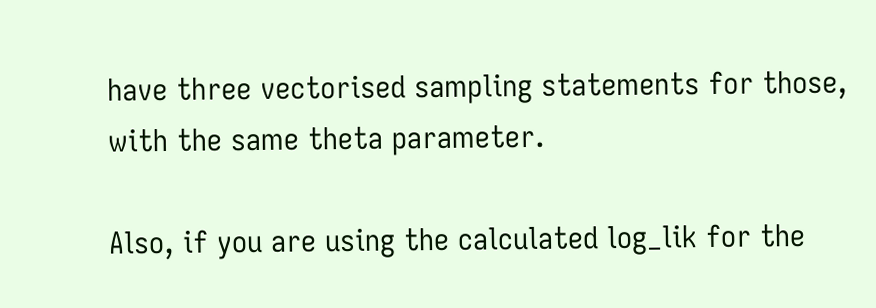have three vectorised sampling statements for those, with the same theta parameter.

Also, if you are using the calculated log_lik for the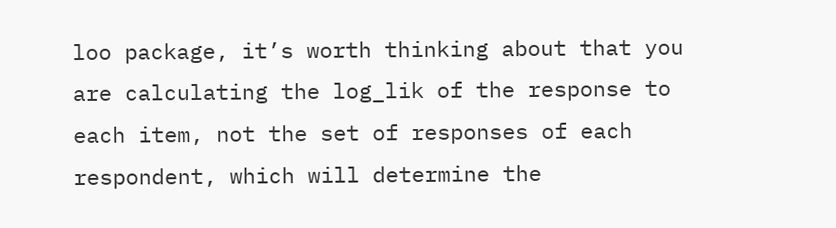loo package, it’s worth thinking about that you are calculating the log_lik of the response to each item, not the set of responses of each respondent, which will determine the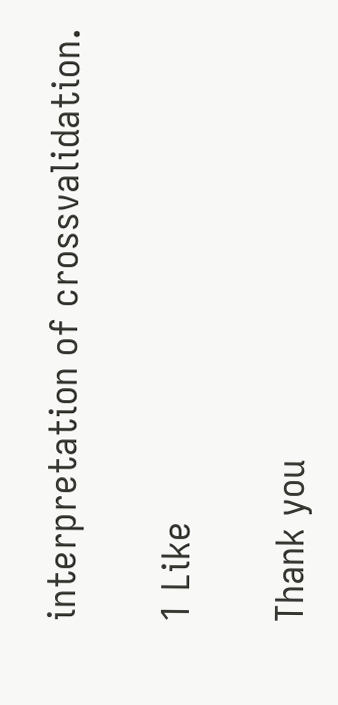interpretation of crossvalidation.

1 Like

Thank you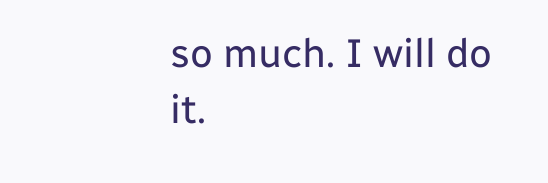so much. I will do it.